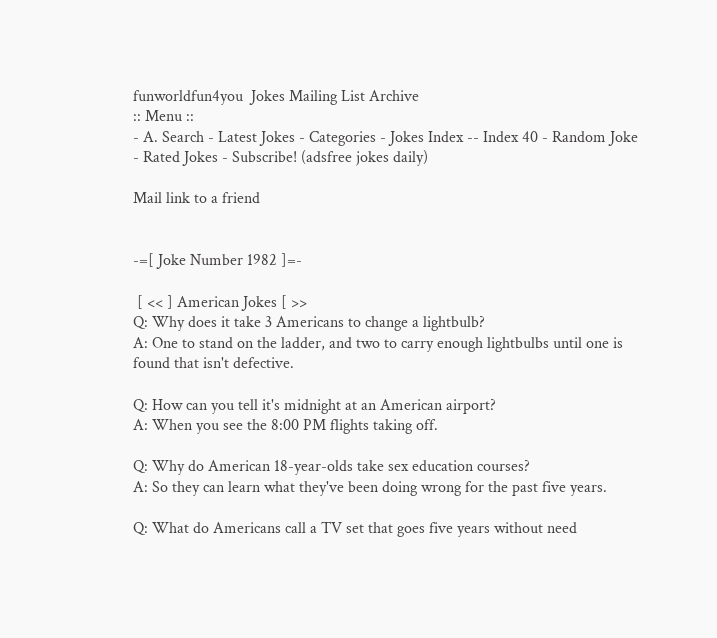funworldfun4you  Jokes Mailing List Archive
:: Menu ::
- A. Search - Latest Jokes - Categories - Jokes Index -- Index 40 - Random Joke - Rated Jokes - Subscribe! (adsfree jokes daily)

Mail link to a friend


-=[ Joke Number 1982 ]=-

 [ << ] American Jokes [ >>
Q: Why does it take 3 Americans to change a lightbulb?
A: One to stand on the ladder, and two to carry enough lightbulbs until one is found that isn't defective.

Q: How can you tell it's midnight at an American airport?
A: When you see the 8:00 PM flights taking off.

Q: Why do American 18-year-olds take sex education courses?
A: So they can learn what they've been doing wrong for the past five years.

Q: What do Americans call a TV set that goes five years without need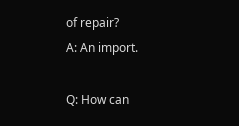of repair?
A: An import.

Q: How can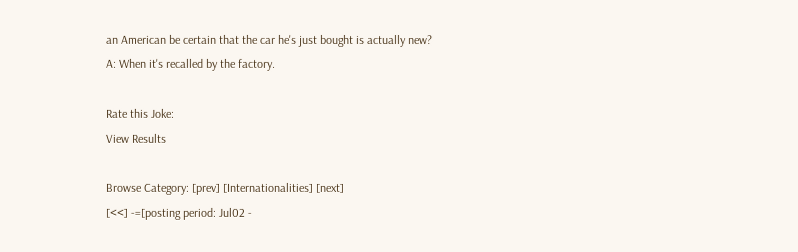an American be certain that the car he's just bought is actually new?
A: When it's recalled by the factory.

Rate this Joke:
View Results

Browse Category: [prev] [Internationalities] [next]
[<<] -=[posting period: Jul02 -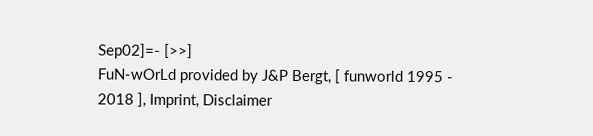Sep02]=- [>>]
FuN-wOrLd provided by J&P Bergt, [ funworld 1995 - 2018 ], Imprint, Disclaimer